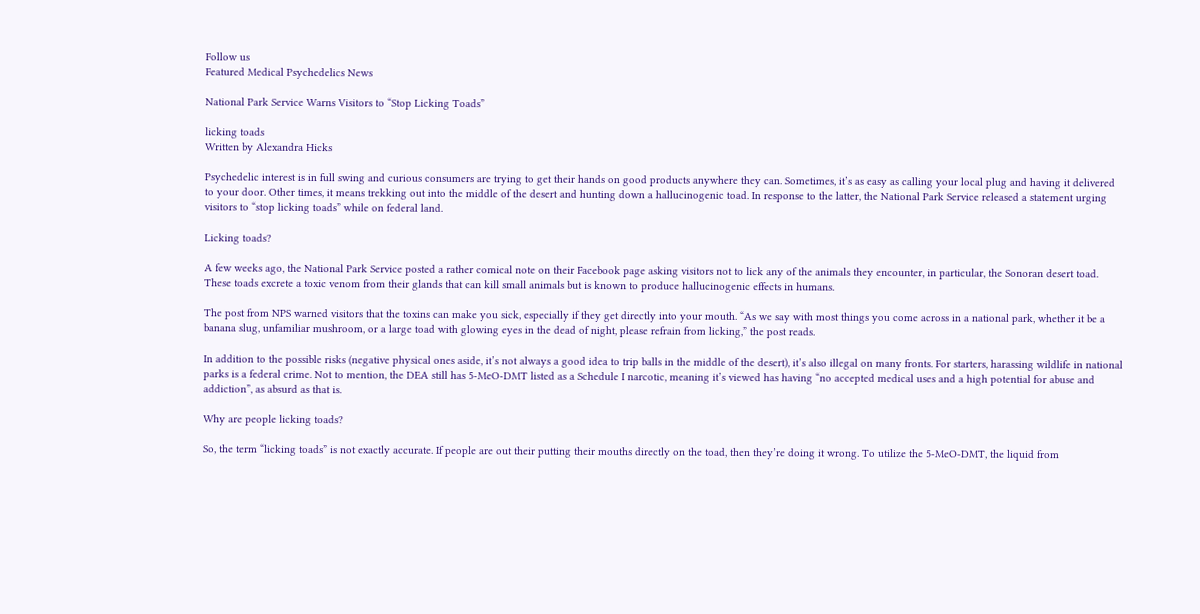Follow us
Featured Medical Psychedelics News

National Park Service Warns Visitors to “Stop Licking Toads”

licking toads
Written by Alexandra Hicks

Psychedelic interest is in full swing and curious consumers are trying to get their hands on good products anywhere they can. Sometimes, it’s as easy as calling your local plug and having it delivered to your door. Other times, it means trekking out into the middle of the desert and hunting down a hallucinogenic toad. In response to the latter, the National Park Service released a statement urging visitors to “stop licking toads” while on federal land.

Licking toads?

A few weeks ago, the National Park Service posted a rather comical note on their Facebook page asking visitors not to lick any of the animals they encounter, in particular, the Sonoran desert toad. These toads excrete a toxic venom from their glands that can kill small animals but is known to produce hallucinogenic effects in humans.

The post from NPS warned visitors that the toxins can make you sick, especially if they get directly into your mouth. “As we say with most things you come across in a national park, whether it be a banana slug, unfamiliar mushroom, or a large toad with glowing eyes in the dead of night, please refrain from licking,” the post reads.

In addition to the possible risks (negative physical ones aside, it’s not always a good idea to trip balls in the middle of the desert), it’s also illegal on many fronts. For starters, harassing wildlife in national parks is a federal crime. Not to mention, the DEA still has 5-MeO-DMT listed as a Schedule I narcotic, meaning it’s viewed has having “no accepted medical uses and a high potential for abuse and addiction”, as absurd as that is.

Why are people licking toads?

So, the term “licking toads” is not exactly accurate. If people are out their putting their mouths directly on the toad, then they’re doing it wrong. To utilize the 5-MeO-DMT, the liquid from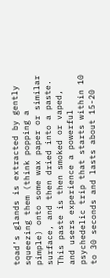toad’s glands is extracted by gently squeezing them (think popping a pimple) onto some wax paper or similar surface, and then dried into a paste. This paste is then smoked or vaped, and users experience a powerful psychedelic trip that starts within 10 to 30 seconds and lasts about 15-20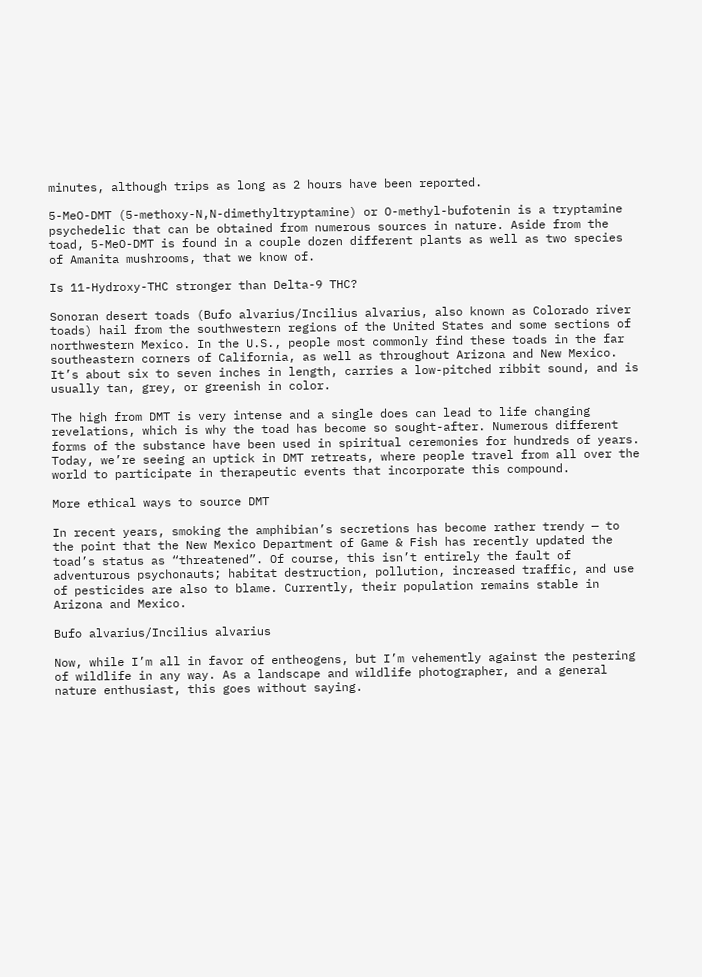minutes, although trips as long as 2 hours have been reported.

5-MeO-DMT (5-methoxy-N,N-dimethyltryptamine) or O-methyl-bufotenin is a tryptamine psychedelic that can be obtained from numerous sources in nature. Aside from the toad, 5-MeO-DMT is found in a couple dozen different plants as well as two species of Amanita mushrooms, that we know of.

Is 11-Hydroxy-THC stronger than Delta-9 THC?

Sonoran desert toads (Bufo alvarius/Incilius alvarius, also known as Colorado river toads) hail from the southwestern regions of the United States and some sections of northwestern Mexico. In the U.S., people most commonly find these toads in the far southeastern corners of California, as well as throughout Arizona and New Mexico. It’s about six to seven inches in length, carries a low-pitched ribbit sound, and is usually tan, grey, or greenish in color.

The high from DMT is very intense and a single does can lead to life changing revelations, which is why the toad has become so sought-after. Numerous different forms of the substance have been used in spiritual ceremonies for hundreds of years. Today, we’re seeing an uptick in DMT retreats, where people travel from all over the world to participate in therapeutic events that incorporate this compound.

More ethical ways to source DMT

In recent years, smoking the amphibian’s secretions has become rather trendy — to the point that the New Mexico Department of Game & Fish has recently updated the toad’s status as “threatened”. Of course, this isn’t entirely the fault of adventurous psychonauts; habitat destruction, pollution, increased traffic, and use of pesticides are also to blame. Currently, their population remains stable in Arizona and Mexico.

Bufo alvarius/Incilius alvarius

Now, while I’m all in favor of entheogens, but I’m vehemently against the pestering of wildlife in any way. As a landscape and wildlife photographer, and a general nature enthusiast, this goes without saying.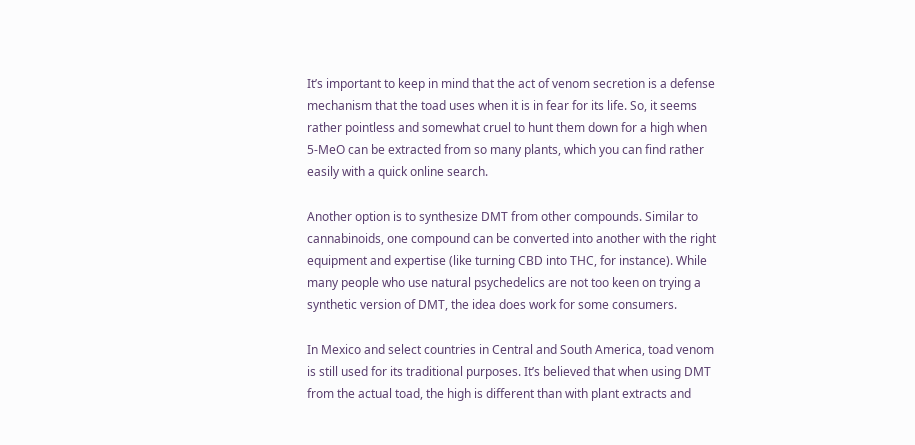It’s important to keep in mind that the act of venom secretion is a defense mechanism that the toad uses when it is in fear for its life. So, it seems rather pointless and somewhat cruel to hunt them down for a high when 5-MeO can be extracted from so many plants, which you can find rather easily with a quick online search.

Another option is to synthesize DMT from other compounds. Similar to cannabinoids, one compound can be converted into another with the right equipment and expertise (like turning CBD into THC, for instance). While many people who use natural psychedelics are not too keen on trying a synthetic version of DMT, the idea does work for some consumers.

In Mexico and select countries in Central and South America, toad venom is still used for its traditional purposes. It’s believed that when using DMT from the actual toad, the high is different than with plant extracts and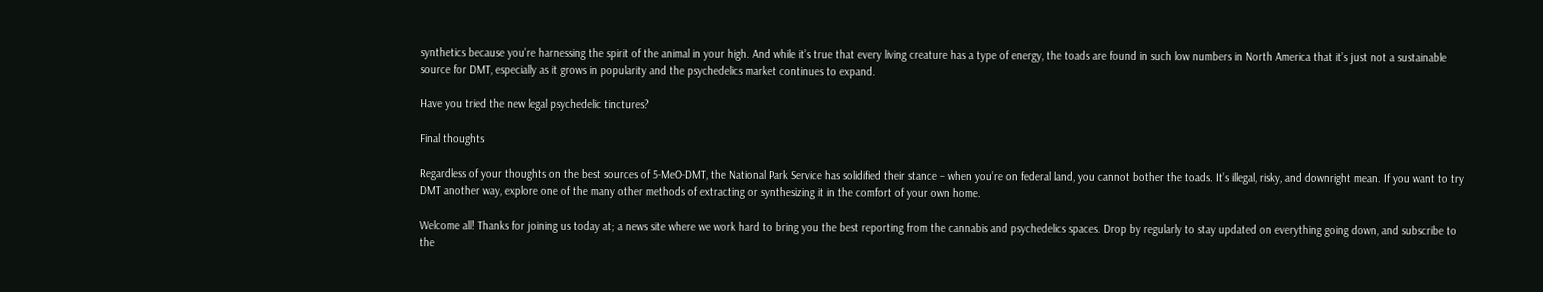synthetics because you’re harnessing the spirit of the animal in your high. And while it’s true that every living creature has a type of energy, the toads are found in such low numbers in North America that it’s just not a sustainable source for DMT, especially as it grows in popularity and the psychedelics market continues to expand.

Have you tried the new legal psychedelic tinctures?

Final thoughts

Regardless of your thoughts on the best sources of 5-MeO-DMT, the National Park Service has solidified their stance – when you’re on federal land, you cannot bother the toads. It’s illegal, risky, and downright mean. If you want to try DMT another way, explore one of the many other methods of extracting or synthesizing it in the comfort of your own home.

Welcome all! Thanks for joining us today at; a news site where we work hard to bring you the best reporting from the cannabis and psychedelics spaces. Drop by regularly to stay updated on everything going down, and subscribe to the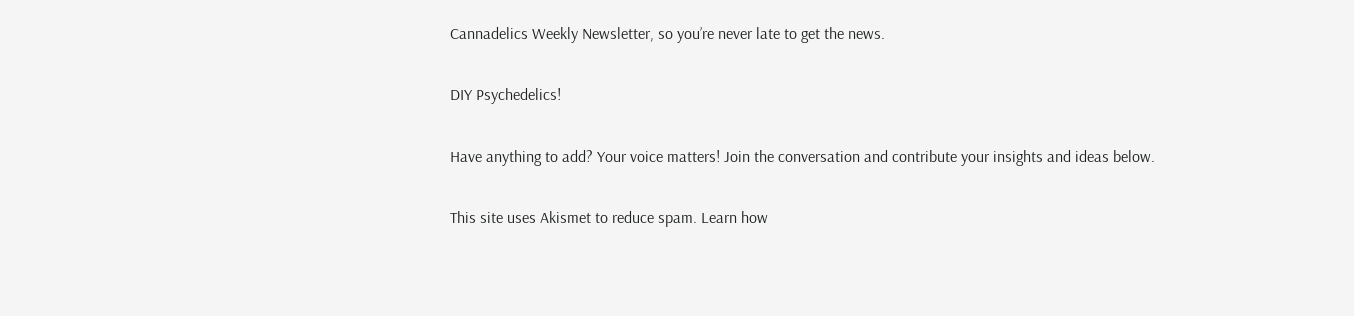Cannadelics Weekly Newsletter, so you’re never late to get the news.

DIY Psychedelics!

Have anything to add? Your voice matters! Join the conversation and contribute your insights and ideas below.

This site uses Akismet to reduce spam. Learn how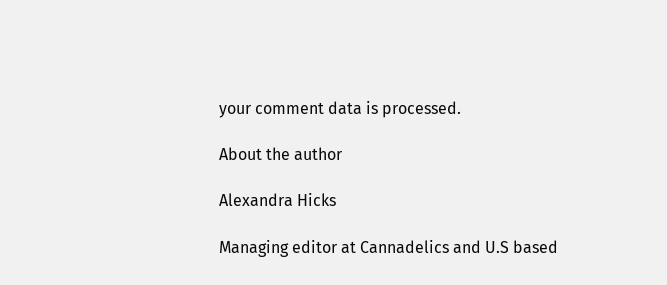your comment data is processed.

About the author

Alexandra Hicks

Managing editor at Cannadelics and U.S based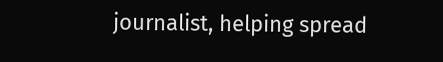journalist, helping spread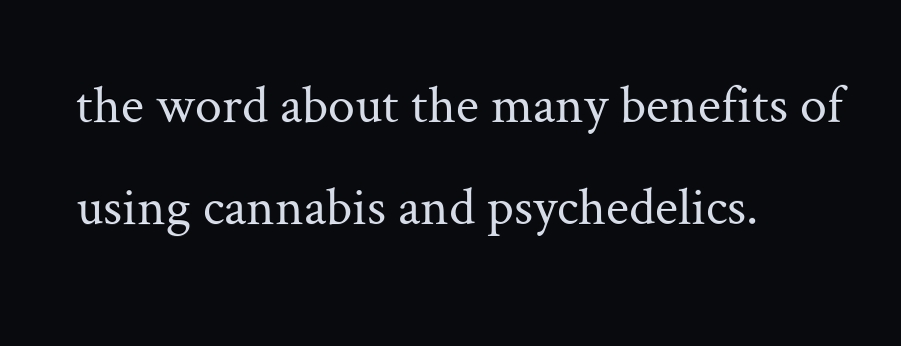the word about the many benefits of using cannabis and psychedelics.